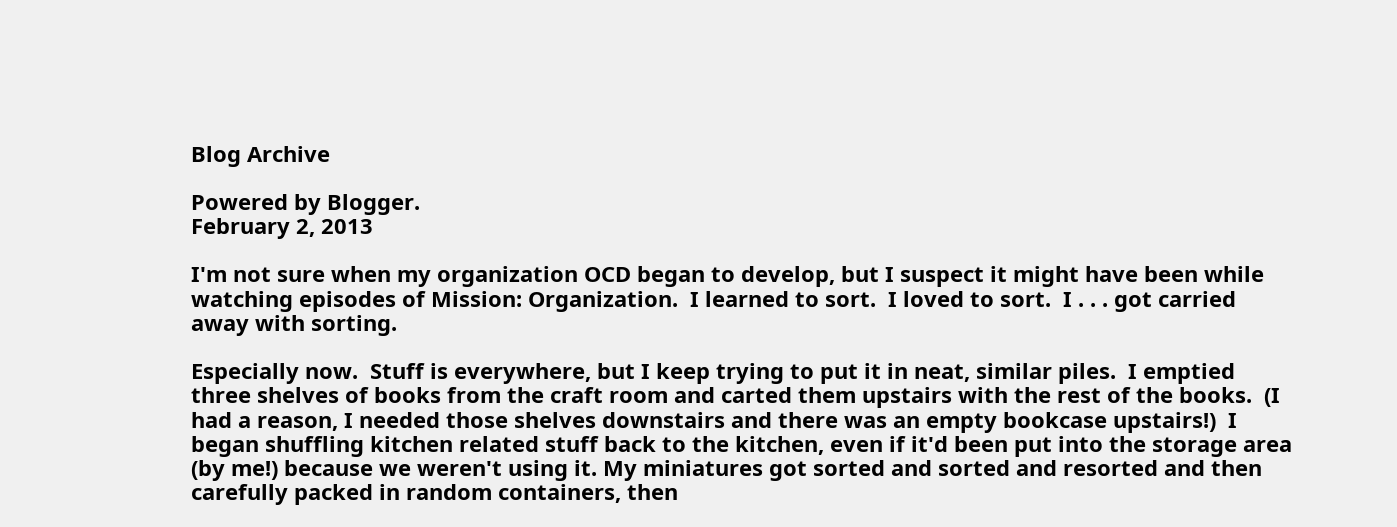Blog Archive

Powered by Blogger.
February 2, 2013

I'm not sure when my organization OCD began to develop, but I suspect it might have been while watching episodes of Mission: Organization.  I learned to sort.  I loved to sort.  I . . . got carried away with sorting.

Especially now.  Stuff is everywhere, but I keep trying to put it in neat, similar piles.  I emptied three shelves of books from the craft room and carted them upstairs with the rest of the books.  (I had a reason, I needed those shelves downstairs and there was an empty bookcase upstairs!)  I began shuffling kitchen related stuff back to the kitchen, even if it'd been put into the storage area (by me!) because we weren't using it. My miniatures got sorted and sorted and resorted and then carefully packed in random containers, then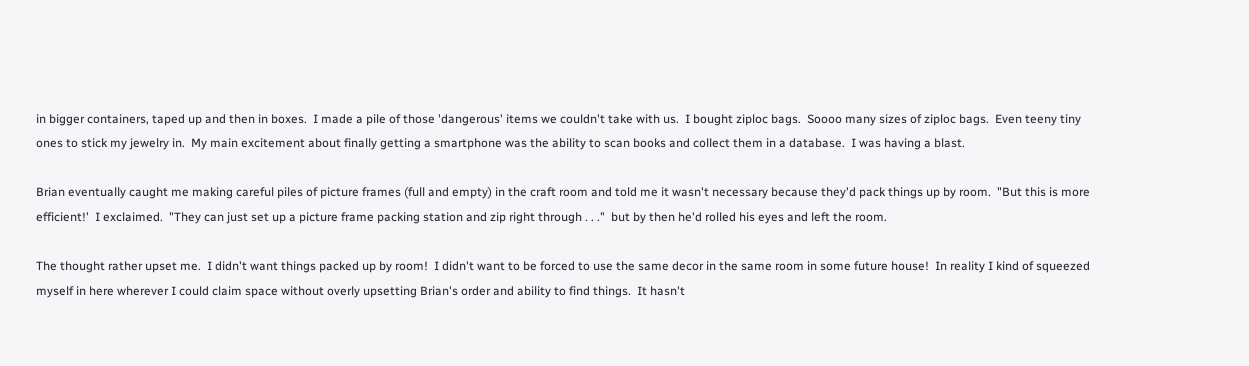in bigger containers, taped up and then in boxes.  I made a pile of those 'dangerous' items we couldn't take with us.  I bought ziploc bags.  Soooo many sizes of ziploc bags.  Even teeny tiny ones to stick my jewelry in.  My main excitement about finally getting a smartphone was the ability to scan books and collect them in a database.  I was having a blast.

Brian eventually caught me making careful piles of picture frames (full and empty) in the craft room and told me it wasn't necessary because they'd pack things up by room.  "But this is more efficient!'  I exclaimed.  "They can just set up a picture frame packing station and zip right through . . ."  but by then he'd rolled his eyes and left the room.

The thought rather upset me.  I didn't want things packed up by room!  I didn't want to be forced to use the same decor in the same room in some future house!  In reality I kind of squeezed myself in here wherever I could claim space without overly upsetting Brian's order and ability to find things.  It hasn't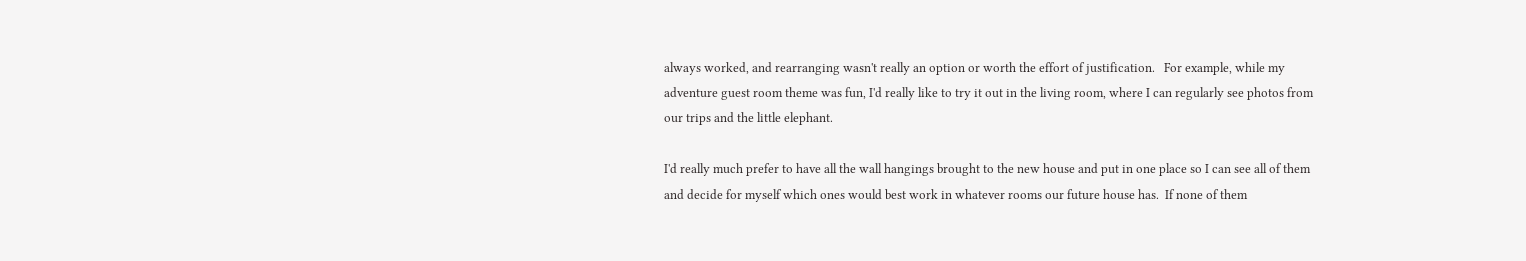always worked, and rearranging wasn't really an option or worth the effort of justification.   For example, while my adventure guest room theme was fun, I'd really like to try it out in the living room, where I can regularly see photos from our trips and the little elephant.

I'd really much prefer to have all the wall hangings brought to the new house and put in one place so I can see all of them and decide for myself which ones would best work in whatever rooms our future house has.  If none of them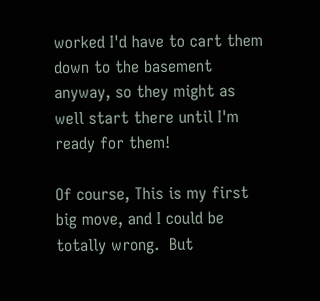worked I'd have to cart them down to the basement anyway, so they might as well start there until I'm ready for them!

Of course, This is my first big move, and I could be totally wrong.  But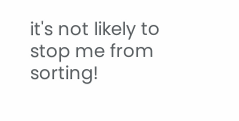it's not likely to stop me from sorting!